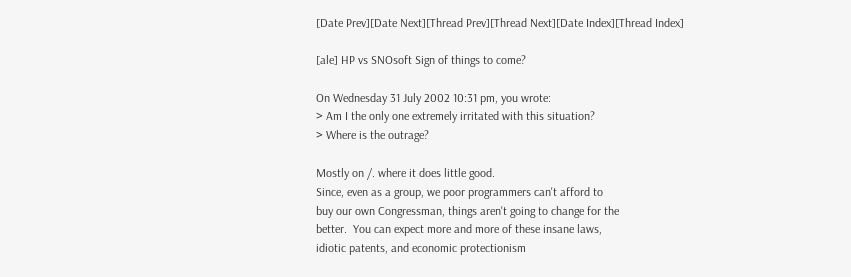[Date Prev][Date Next][Thread Prev][Thread Next][Date Index][Thread Index]

[ale] HP vs SNOsoft Sign of things to come?

On Wednesday 31 July 2002 10:31 pm, you wrote:
> Am I the only one extremely irritated with this situation?
> Where is the outrage?

Mostly on /. where it does little good.
Since, even as a group, we poor programmers can't afford to
buy our own Congressman, things aren't going to change for the
better.  You can expect more and more of these insane laws,
idiotic patents, and economic protectionism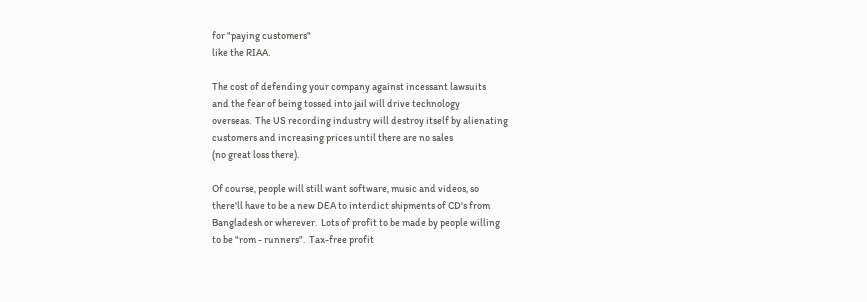for "paying customers"
like the RIAA.

The cost of defending your company against incessant lawsuits
and the fear of being tossed into jail will drive technology
overseas.  The US recording industry will destroy itself by alienating
customers and increasing prices until there are no sales
(no great loss there).

Of course, people will still want software, music and videos, so
there'll have to be a new DEA to interdict shipments of CD's from
Bangladesh or wherever.  Lots of profit to be made by people willing
to be "rom - runners".  Tax-free profit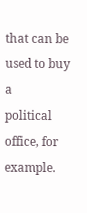that can be used to buy a
political office, for example.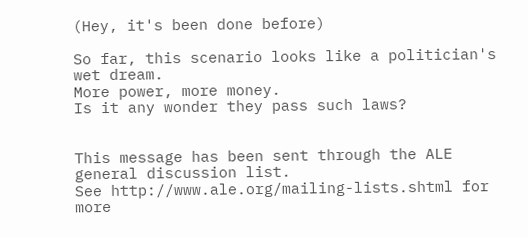(Hey, it's been done before)

So far, this scenario looks like a politician's wet dream.
More power, more money.
Is it any wonder they pass such laws?


This message has been sent through the ALE general discussion list.
See http://www.ale.org/mailing-lists.shtml for more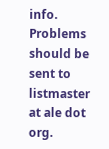info. Problems should be
sent to listmaster at ale dot org.